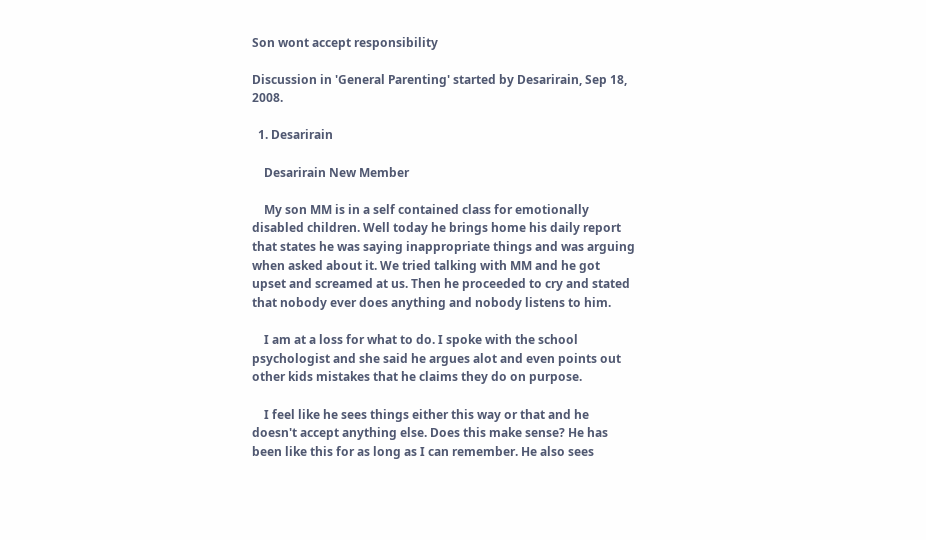Son wont accept responsibility

Discussion in 'General Parenting' started by Desarirain, Sep 18, 2008.

  1. Desarirain

    Desarirain New Member

    My son MM is in a self contained class for emotionally disabled children. Well today he brings home his daily report that states he was saying inappropriate things and was arguing when asked about it. We tried talking with MM and he got upset and screamed at us. Then he proceeded to cry and stated that nobody ever does anything and nobody listens to him.

    I am at a loss for what to do. I spoke with the school psychologist and she said he argues alot and even points out other kids mistakes that he claims they do on purpose.

    I feel like he sees things either this way or that and he doesn't accept anything else. Does this make sense? He has been like this for as long as I can remember. He also sees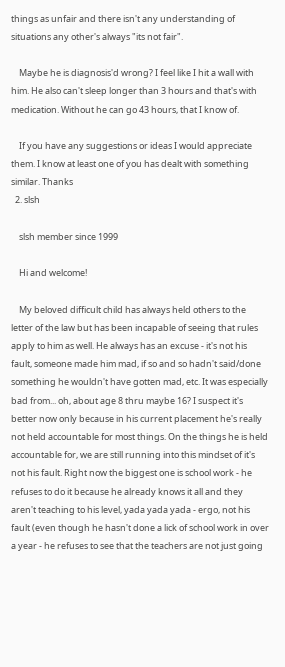things as unfair and there isn't any understanding of situations any other's always "its not fair".

    Maybe he is diagnosis'd wrong? I feel like I hit a wall with him. He also can't sleep longer than 3 hours and that's with medication. Without he can go 43 hours, that I know of.

    If you have any suggestions or ideas I would appreciate them. I know at least one of you has dealt with something similar. Thanks
  2. slsh

    slsh member since 1999

    Hi and welcome!

    My beloved difficult child has always held others to the letter of the law but has been incapable of seeing that rules apply to him as well. He always has an excuse - it's not his fault, someone made him mad, if so and so hadn't said/done something he wouldn't have gotten mad, etc. It was especially bad from... oh, about age 8 thru maybe 16? I suspect it's better now only because in his current placement he's really not held accountable for most things. On the things he is held accountable for, we are still running into this mindset of it's not his fault. Right now the biggest one is school work - he refuses to do it because he already knows it all and they aren't teaching to his level, yada yada yada - ergo, not his fault (even though he hasn't done a lick of school work in over a year - he refuses to see that the teachers are not just going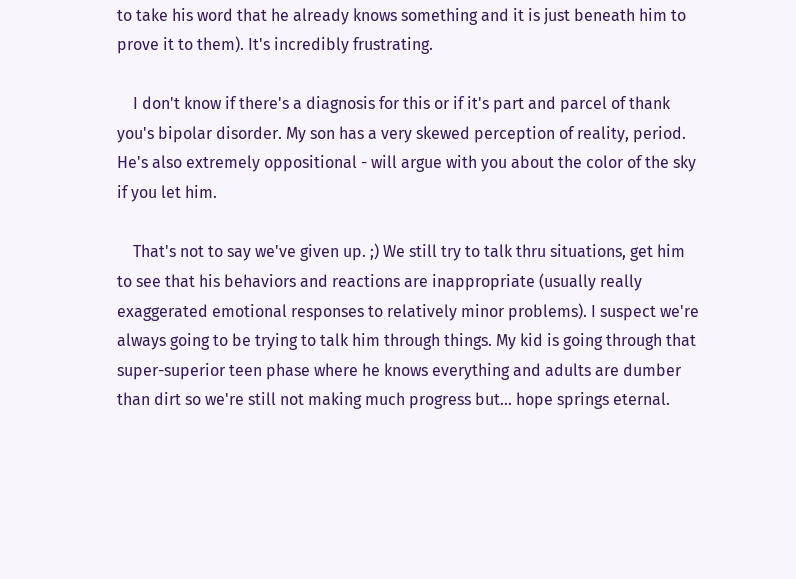to take his word that he already knows something and it is just beneath him to prove it to them). It's incredibly frustrating.

    I don't know if there's a diagnosis for this or if it's part and parcel of thank you's bipolar disorder. My son has a very skewed perception of reality, period. He's also extremely oppositional - will argue with you about the color of the sky if you let him.

    That's not to say we've given up. ;) We still try to talk thru situations, get him to see that his behaviors and reactions are inappropriate (usually really exaggerated emotional responses to relatively minor problems). I suspect we're always going to be trying to talk him through things. My kid is going through that super-superior teen phase where he knows everything and adults are dumber than dirt so we're still not making much progress but... hope springs eternal.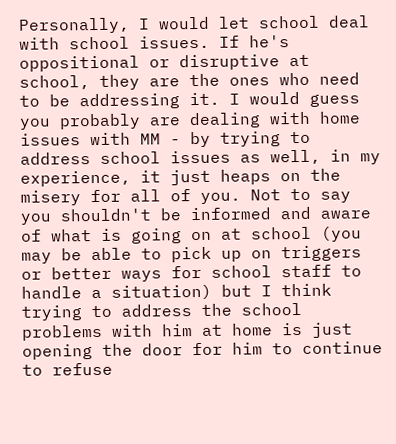Personally, I would let school deal with school issues. If he's oppositional or disruptive at school, they are the ones who need to be addressing it. I would guess you probably are dealing with home issues with MM - by trying to address school issues as well, in my experience, it just heaps on the misery for all of you. Not to say you shouldn't be informed and aware of what is going on at school (you may be able to pick up on triggers or better ways for school staff to handle a situation) but I think trying to address the school problems with him at home is just opening the door for him to continue to refuse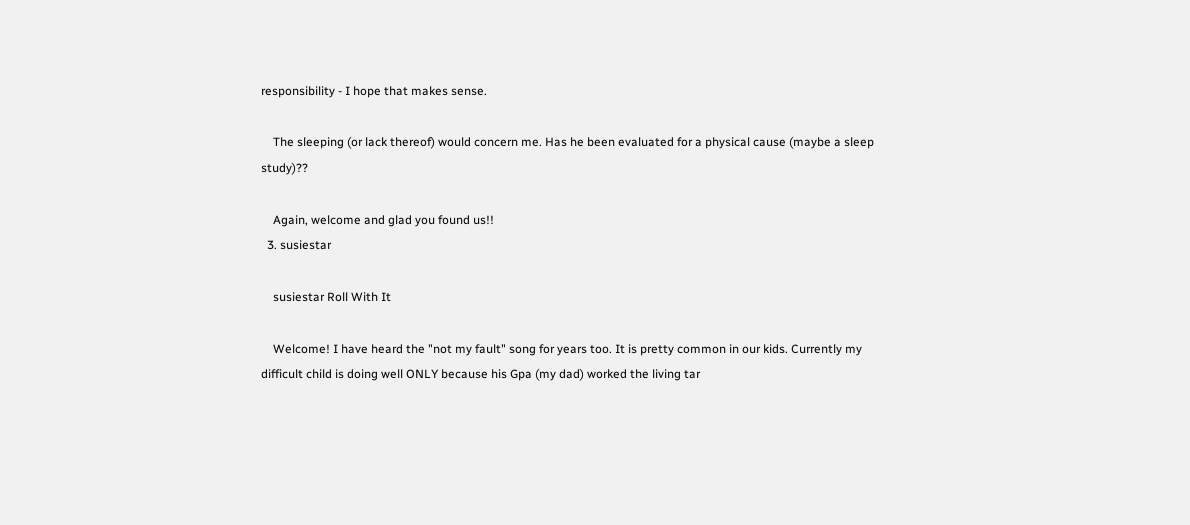responsibility - I hope that makes sense.

    The sleeping (or lack thereof) would concern me. Has he been evaluated for a physical cause (maybe a sleep study)??

    Again, welcome and glad you found us!!
  3. susiestar

    susiestar Roll With It

    Welcome! I have heard the "not my fault" song for years too. It is pretty common in our kids. Currently my difficult child is doing well ONLY because his Gpa (my dad) worked the living tar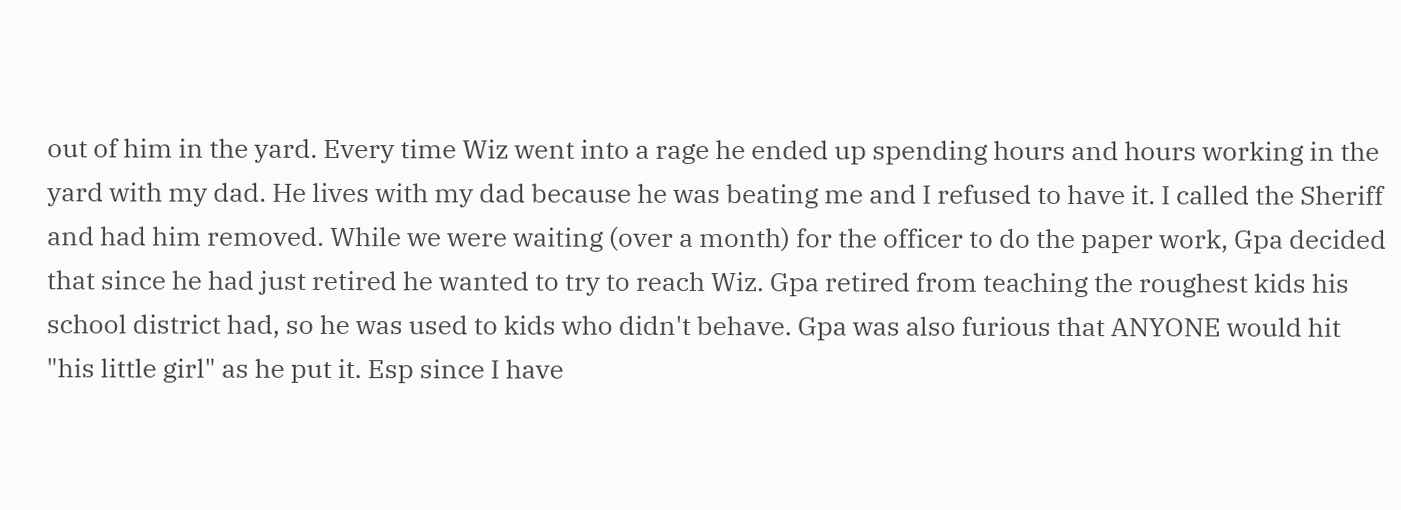out of him in the yard. Every time Wiz went into a rage he ended up spending hours and hours working in the yard with my dad. He lives with my dad because he was beating me and I refused to have it. I called the Sheriff and had him removed. While we were waiting (over a month) for the officer to do the paper work, Gpa decided that since he had just retired he wanted to try to reach Wiz. Gpa retired from teaching the roughest kids his school district had, so he was used to kids who didn't behave. Gpa was also furious that ANYONE would hit "his little girl" as he put it. Esp since I have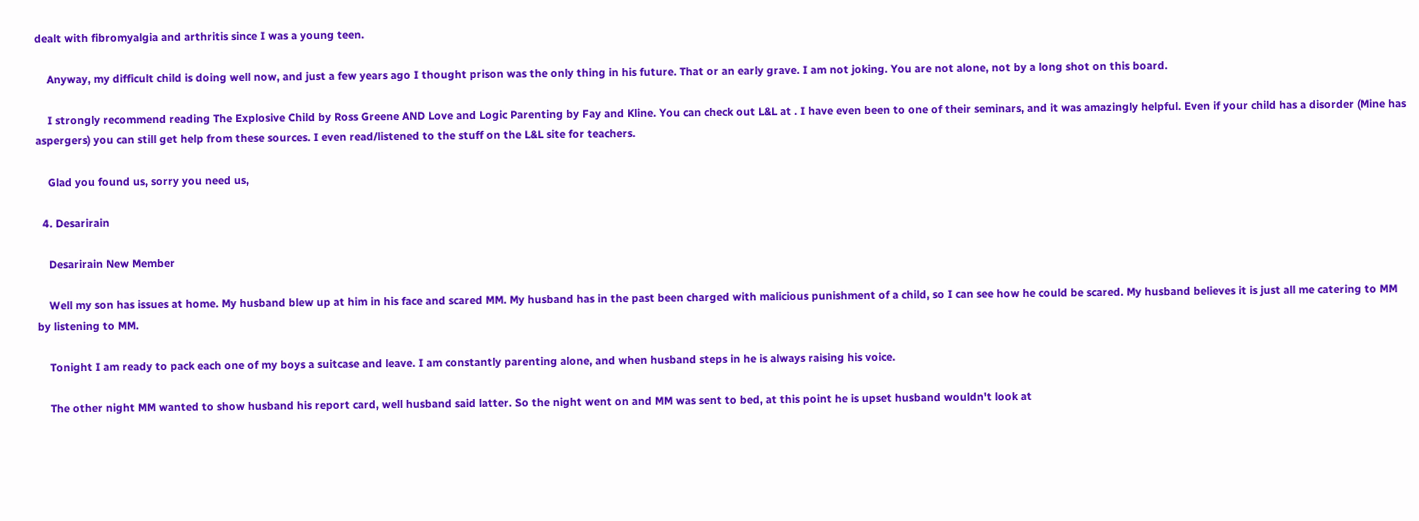dealt with fibromyalgia and arthritis since I was a young teen.

    Anyway, my difficult child is doing well now, and just a few years ago I thought prison was the only thing in his future. That or an early grave. I am not joking. You are not alone, not by a long shot on this board.

    I strongly recommend reading The Explosive Child by Ross Greene AND Love and Logic Parenting by Fay and Kline. You can check out L&L at . I have even been to one of their seminars, and it was amazingly helpful. Even if your child has a disorder (Mine has aspergers) you can still get help from these sources. I even read/listened to the stuff on the L&L site for teachers.

    Glad you found us, sorry you need us,

  4. Desarirain

    Desarirain New Member

    Well my son has issues at home. My husband blew up at him in his face and scared MM. My husband has in the past been charged with malicious punishment of a child, so I can see how he could be scared. My husband believes it is just all me catering to MM by listening to MM.

    Tonight I am ready to pack each one of my boys a suitcase and leave. I am constantly parenting alone, and when husband steps in he is always raising his voice.

    The other night MM wanted to show husband his report card, well husband said latter. So the night went on and MM was sent to bed, at this point he is upset husband wouldn't look at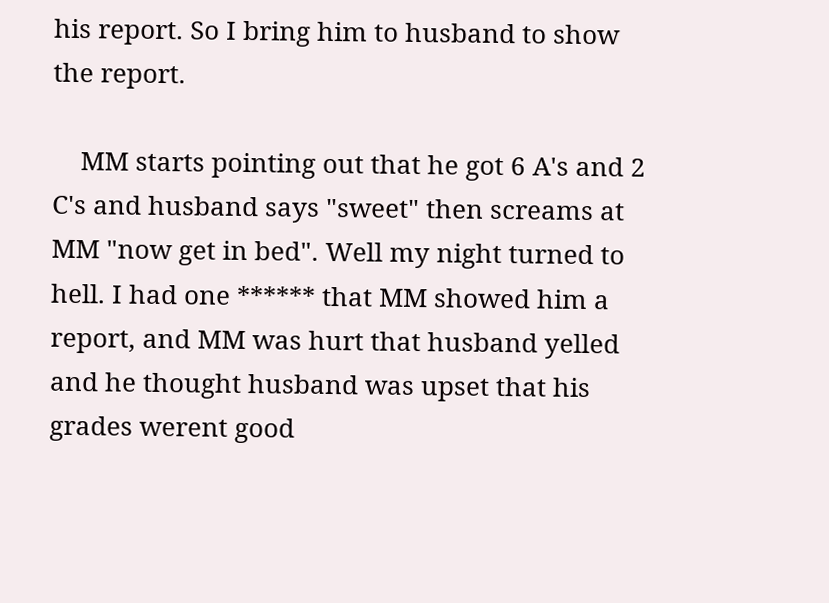his report. So I bring him to husband to show the report.

    MM starts pointing out that he got 6 A's and 2 C's and husband says "sweet" then screams at MM "now get in bed". Well my night turned to hell. I had one ****** that MM showed him a report, and MM was hurt that husband yelled and he thought husband was upset that his grades werent good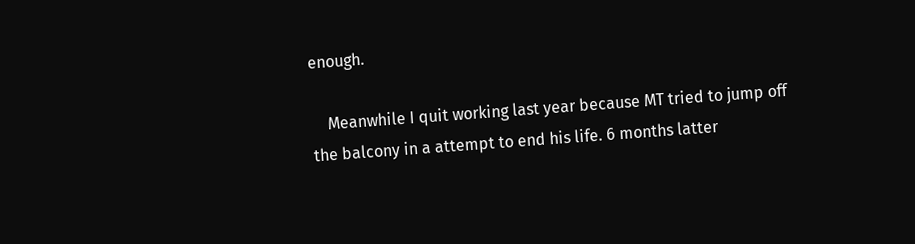enough.

    Meanwhile I quit working last year because MT tried to jump off the balcony in a attempt to end his life. 6 months latter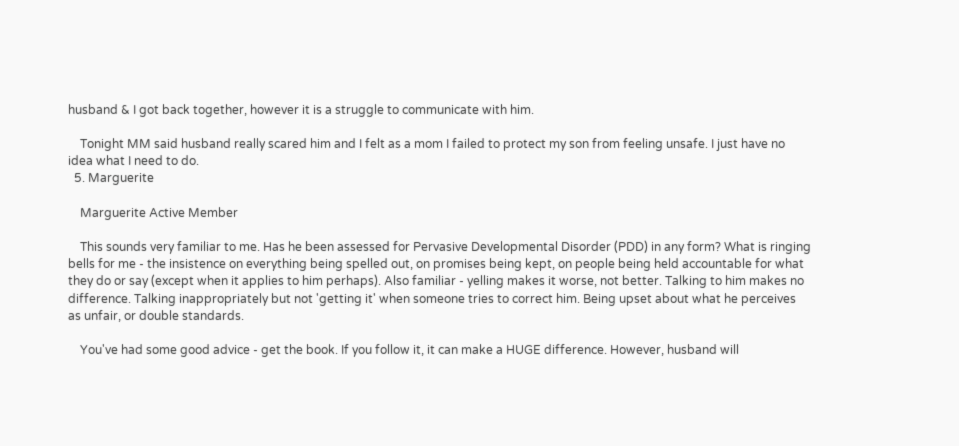husband & I got back together, however it is a struggle to communicate with him.

    Tonight MM said husband really scared him and I felt as a mom I failed to protect my son from feeling unsafe. I just have no idea what I need to do.
  5. Marguerite

    Marguerite Active Member

    This sounds very familiar to me. Has he been assessed for Pervasive Developmental Disorder (PDD) in any form? What is ringing bells for me - the insistence on everything being spelled out, on promises being kept, on people being held accountable for what they do or say (except when it applies to him perhaps). Also familiar - yelling makes it worse, not better. Talking to him makes no difference. Talking inappropriately but not 'getting it' when someone tries to correct him. Being upset about what he perceives as unfair, or double standards.

    You've had some good advice - get the book. If you follow it, it can make a HUGE difference. However, husband will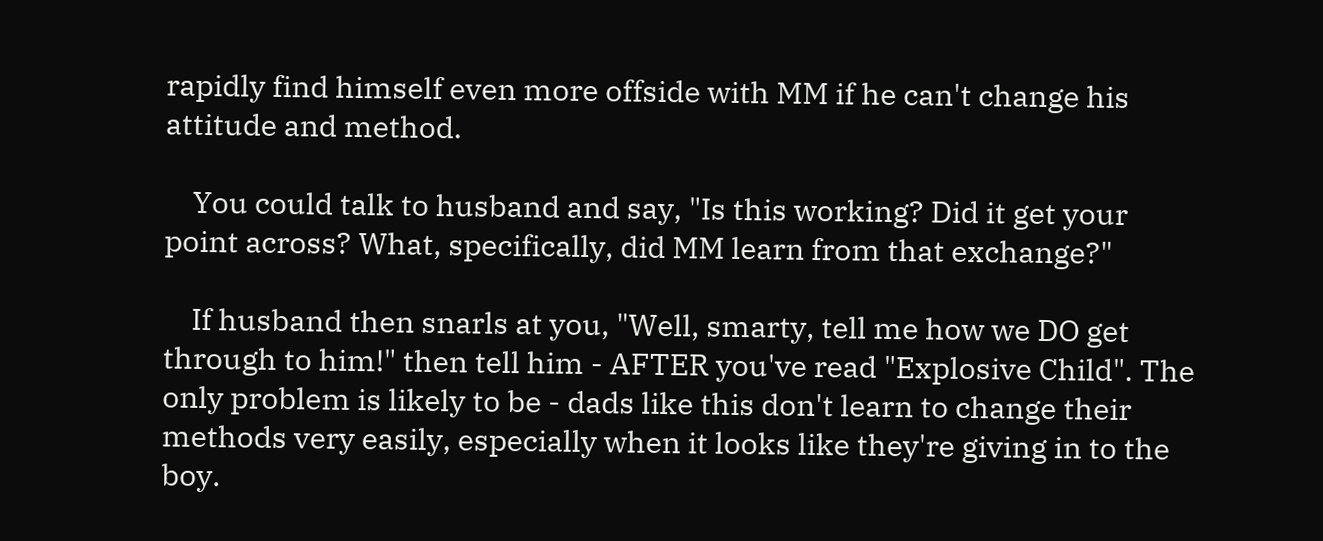rapidly find himself even more offside with MM if he can't change his attitude and method.

    You could talk to husband and say, "Is this working? Did it get your point across? What, specifically, did MM learn from that exchange?"

    If husband then snarls at you, "Well, smarty, tell me how we DO get through to him!" then tell him - AFTER you've read "Explosive Child". The only problem is likely to be - dads like this don't learn to change their methods very easily, especially when it looks like they're giving in to the boy.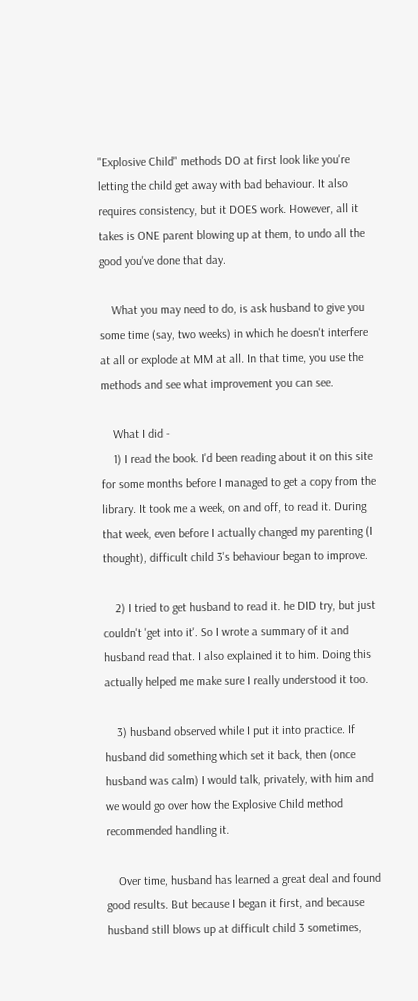"Explosive Child" methods DO at first look like you're letting the child get away with bad behaviour. It also requires consistency, but it DOES work. However, all it takes is ONE parent blowing up at them, to undo all the good you've done that day.

    What you may need to do, is ask husband to give you some time (say, two weeks) in which he doesn't interfere at all or explode at MM at all. In that time, you use the methods and see what improvement you can see.

    What I did -
    1) I read the book. I'd been reading about it on this site for some months before I managed to get a copy from the library. It took me a week, on and off, to read it. During that week, even before I actually changed my parenting (I thought), difficult child 3's behaviour began to improve.

    2) I tried to get husband to read it. he DID try, but just couldn't 'get into it'. So I wrote a summary of it and husband read that. I also explained it to him. Doing this actually helped me make sure I really understood it too.

    3) husband observed while I put it into practice. If husband did something which set it back, then (once husband was calm) I would talk, privately, with him and we would go over how the Explosive Child method recommended handling it.

    Over time, husband has learned a great deal and found good results. But because I began it first, and because husband still blows up at difficult child 3 sometimes,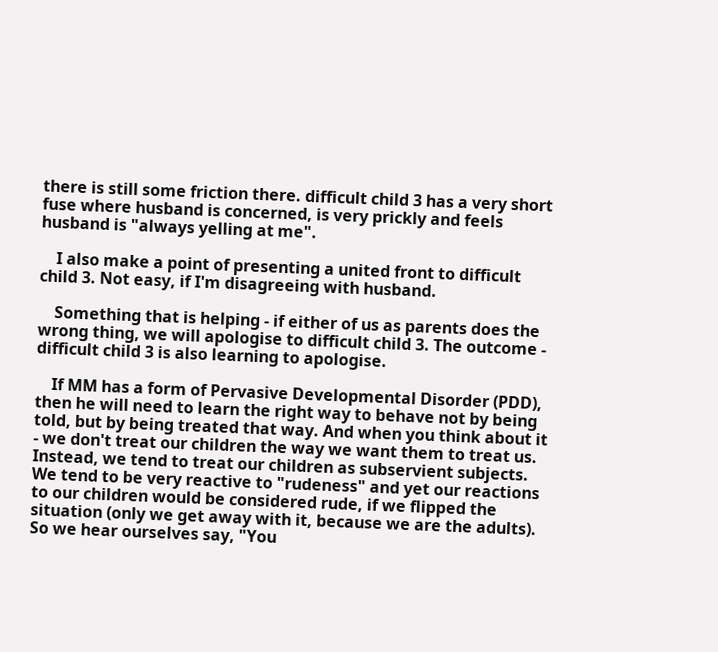there is still some friction there. difficult child 3 has a very short fuse where husband is concerned, is very prickly and feels husband is "always yelling at me".

    I also make a point of presenting a united front to difficult child 3. Not easy, if I'm disagreeing with husband.

    Something that is helping - if either of us as parents does the wrong thing, we will apologise to difficult child 3. The outcome - difficult child 3 is also learning to apologise.

    If MM has a form of Pervasive Developmental Disorder (PDD), then he will need to learn the right way to behave not by being told, but by being treated that way. And when you think about it - we don't treat our children the way we want them to treat us. Instead, we tend to treat our children as subservient subjects. We tend to be very reactive to "rudeness" and yet our reactions to our children would be considered rude, if we flipped the situation (only we get away with it, because we are the adults). So we hear ourselves say, "You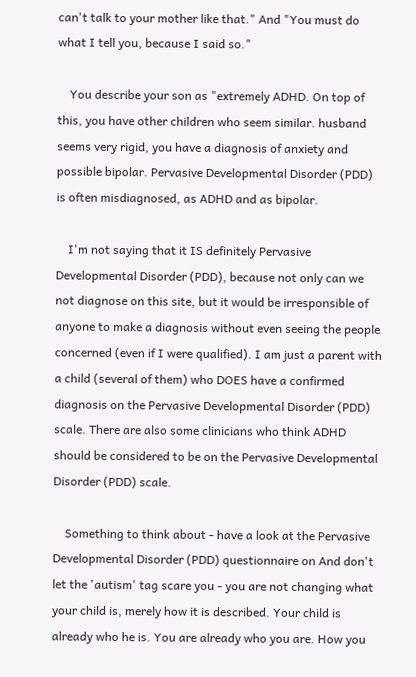can't talk to your mother like that." And "You must do what I tell you, because I said so."

    You describe your son as "extremely ADHD. On top of this, you have other children who seem similar. husband seems very rigid, you have a diagnosis of anxiety and possible bipolar. Pervasive Developmental Disorder (PDD) is often misdiagnosed, as ADHD and as bipolar.

    I'm not saying that it IS definitely Pervasive Developmental Disorder (PDD), because not only can we not diagnose on this site, but it would be irresponsible of anyone to make a diagnosis without even seeing the people concerned (even if I were qualified). I am just a parent with a child (several of them) who DOES have a confirmed diagnosis on the Pervasive Developmental Disorder (PDD) scale. There are also some clinicians who think ADHD should be considered to be on the Pervasive Developmental Disorder (PDD) scale.

    Something to think about - have a look at the Pervasive Developmental Disorder (PDD) questionnaire on And don't let the 'autism' tag scare you - you are not changing what your child is, merely how it is described. Your child is already who he is. You are already who you are. How you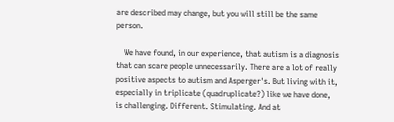are described may change, but you will still be the same person.

    We have found, in our experience, that autism is a diagnosis that can scare people unnecessarily. There are a lot of really positive aspects to autism and Asperger's. But living with it, especially in triplicate (quadruplicate?) like we have done, is challenging. Different. Stimulating. And at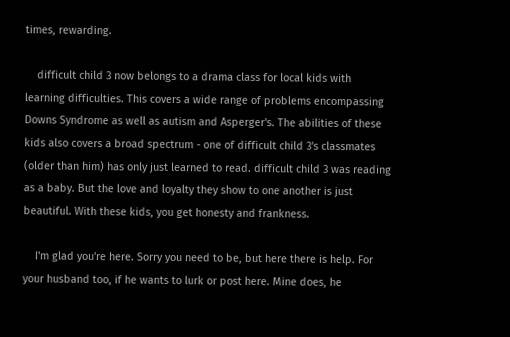times, rewarding.

    difficult child 3 now belongs to a drama class for local kids with learning difficulties. This covers a wide range of problems encompassing Downs Syndrome as well as autism and Asperger's. The abilities of these kids also covers a broad spectrum - one of difficult child 3's classmates (older than him) has only just learned to read. difficult child 3 was reading as a baby. But the love and loyalty they show to one another is just beautiful. With these kids, you get honesty and frankness.

    I'm glad you're here. Sorry you need to be, but here there is help. For your husband too, if he wants to lurk or post here. Mine does, he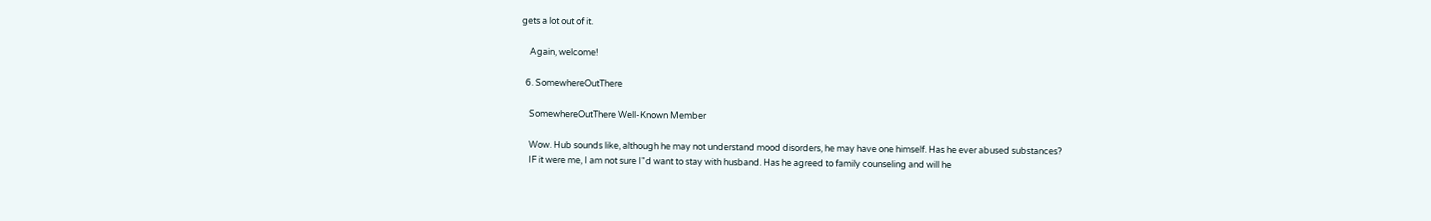gets a lot out of it.

    Again, welcome!

  6. SomewhereOutThere

    SomewhereOutThere Well-Known Member

    Wow. Hub sounds like, although he may not understand mood disorders, he may have one himself. Has he ever abused substances?
    IF it were me, I am not sure I"d want to stay with husband. Has he agreed to family counseling and will he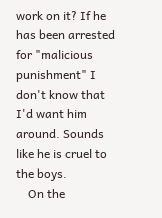work on it? If he has been arrested for "malicious punishment" I don't know that I'd want him around. Sounds like he is cruel to the boys.
    On the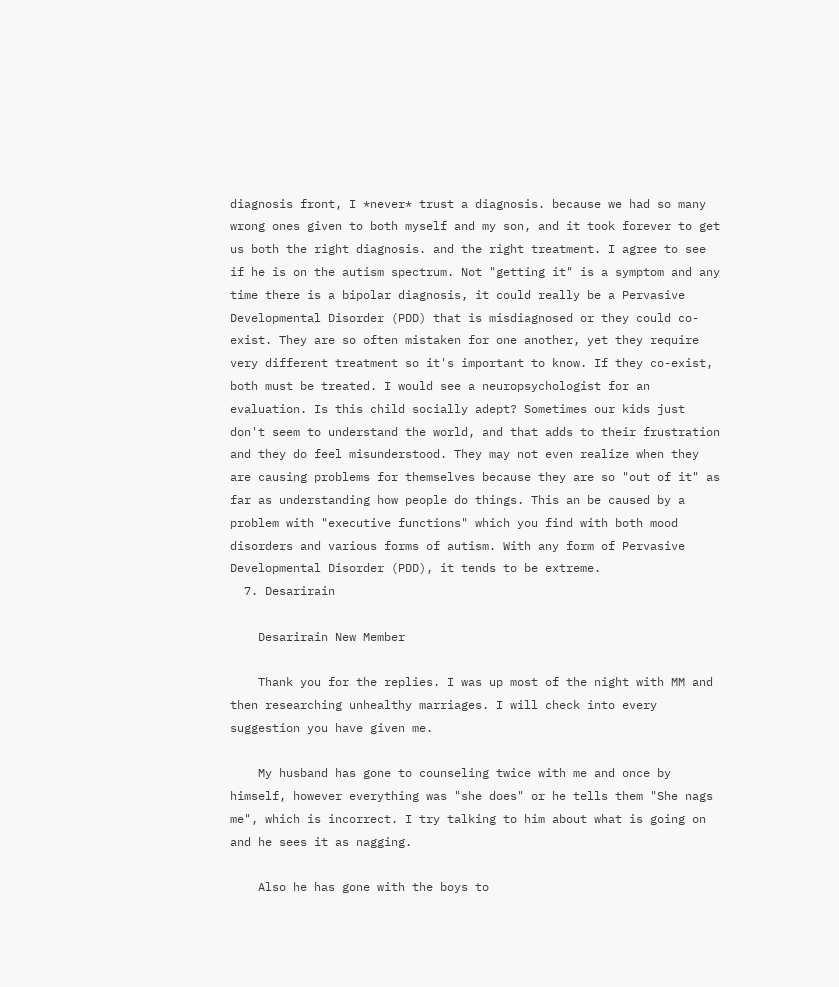diagnosis front, I *never* trust a diagnosis. because we had so many wrong ones given to both myself and my son, and it took forever to get us both the right diagnosis. and the right treatment. I agree to see if he is on the autism spectrum. Not "getting it" is a symptom and any time there is a bipolar diagnosis, it could really be a Pervasive Developmental Disorder (PDD) that is misdiagnosed or they could co-exist. They are so often mistaken for one another, yet they require very different treatment so it's important to know. If they co-exist, both must be treated. I would see a neuropsychologist for an evaluation. Is this child socially adept? Sometimes our kids just don't seem to understand the world, and that adds to their frustration and they do feel misunderstood. They may not even realize when they are causing problems for themselves because they are so "out of it" as far as understanding how people do things. This an be caused by a problem with "executive functions" which you find with both mood disorders and various forms of autism. With any form of Pervasive Developmental Disorder (PDD), it tends to be extreme.
  7. Desarirain

    Desarirain New Member

    Thank you for the replies. I was up most of the night with MM and then researching unhealthy marriages. I will check into every suggestion you have given me.

    My husband has gone to counseling twice with me and once by himself, however everything was "she does" or he tells them "She nags me", which is incorrect. I try talking to him about what is going on and he sees it as nagging.

    Also he has gone with the boys to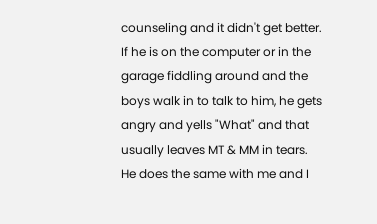counseling and it didn't get better. If he is on the computer or in the garage fiddling around and the boys walk in to talk to him, he gets angry and yells "What" and that usually leaves MT & MM in tears. He does the same with me and I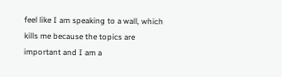feel like I am speaking to a wall, which kills me because the topics are important and I am a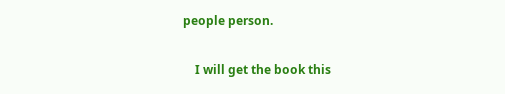people person.

    I will get the book this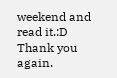weekend and read it.:D Thank you again.